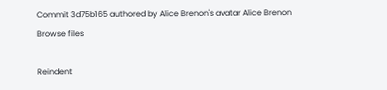Commit 3d75b165 authored by Alice Brenon's avatar Alice Brenon
Browse files

Reindent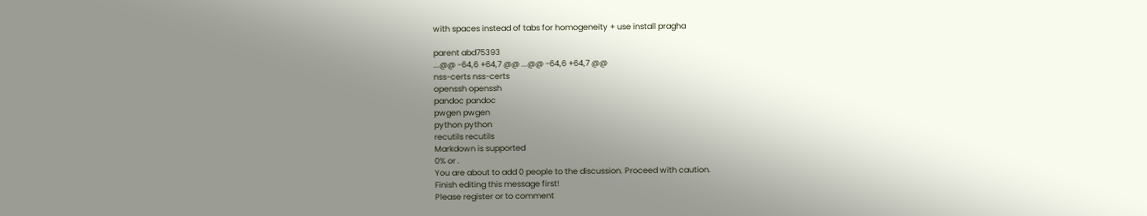with spaces instead of tabs for homogeneity + use install pragha

parent abd75393
...@@ -64,6 +64,7 @@ ...@@ -64,6 +64,7 @@
nss-certs nss-certs
openssh openssh
pandoc pandoc
pwgen pwgen
python python
recutils recutils
Markdown is supported
0% or .
You are about to add 0 people to the discussion. Proceed with caution.
Finish editing this message first!
Please register or to comment